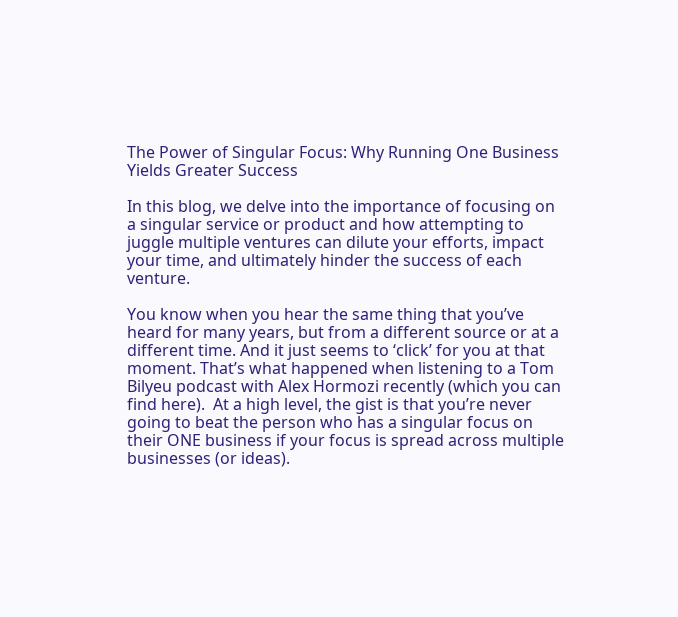The Power of Singular Focus: Why Running One Business Yields Greater Success

In this blog, we delve into the importance of focusing on a singular service or product and how attempting to juggle multiple ventures can dilute your efforts, impact your time, and ultimately hinder the success of each venture.

You know when you hear the same thing that you’ve heard for many years, but from a different source or at a different time. And it just seems to ‘click’ for you at that moment. That’s what happened when listening to a Tom Bilyeu podcast with Alex Hormozi recently (which you can find here).  At a high level, the gist is that you’re never going to beat the person who has a singular focus on their ONE business if your focus is spread across multiple businesses (or ideas).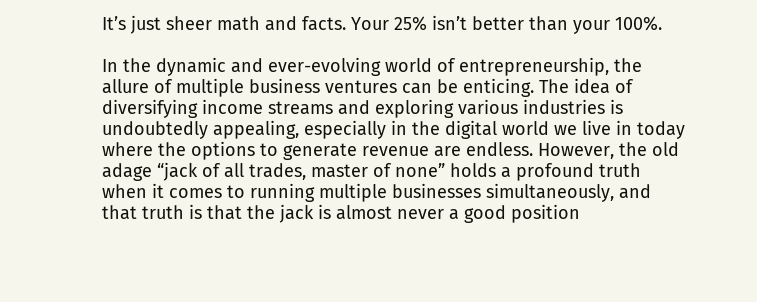It’s just sheer math and facts. Your 25% isn’t better than your 100%.

In the dynamic and ever-evolving world of entrepreneurship, the allure of multiple business ventures can be enticing. The idea of diversifying income streams and exploring various industries is undoubtedly appealing, especially in the digital world we live in today where the options to generate revenue are endless. However, the old adage “jack of all trades, master of none” holds a profound truth when it comes to running multiple businesses simultaneously, and that truth is that the jack is almost never a good position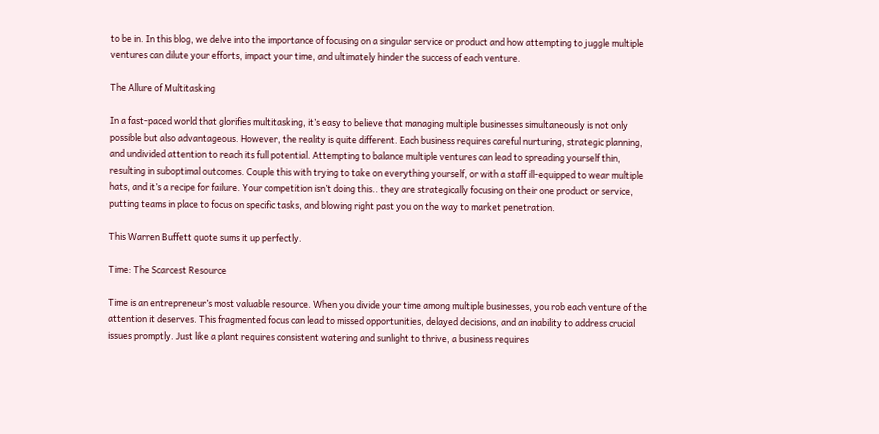to be in. In this blog, we delve into the importance of focusing on a singular service or product and how attempting to juggle multiple ventures can dilute your efforts, impact your time, and ultimately hinder the success of each venture.

The Allure of Multitasking

In a fast-paced world that glorifies multitasking, it’s easy to believe that managing multiple businesses simultaneously is not only possible but also advantageous. However, the reality is quite different. Each business requires careful nurturing, strategic planning, and undivided attention to reach its full potential. Attempting to balance multiple ventures can lead to spreading yourself thin, resulting in suboptimal outcomes. Couple this with trying to take on everything yourself, or with a staff ill-equipped to wear multiple hats, and it’s a recipe for failure. Your competition isn’t doing this.. they are strategically focusing on their one product or service, putting teams in place to focus on specific tasks, and blowing right past you on the way to market penetration.

This Warren Buffett quote sums it up perfectly.

Time: The Scarcest Resource

Time is an entrepreneur’s most valuable resource. When you divide your time among multiple businesses, you rob each venture of the attention it deserves. This fragmented focus can lead to missed opportunities, delayed decisions, and an inability to address crucial issues promptly. Just like a plant requires consistent watering and sunlight to thrive, a business requires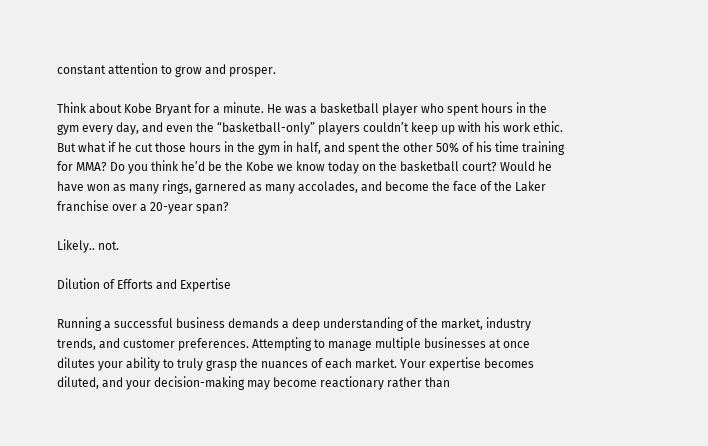constant attention to grow and prosper.

Think about Kobe Bryant for a minute. He was a basketball player who spent hours in the gym every day, and even the “basketball-only” players couldn’t keep up with his work ethic. But what if he cut those hours in the gym in half, and spent the other 50% of his time training for MMA? Do you think he’d be the Kobe we know today on the basketball court? Would he have won as many rings, garnered as many accolades, and become the face of the Laker franchise over a 20-year span?

Likely.. not.

Dilution of Efforts and Expertise

Running a successful business demands a deep understanding of the market, industry trends, and customer preferences. Attempting to manage multiple businesses at once dilutes your ability to truly grasp the nuances of each market. Your expertise becomes diluted, and your decision-making may become reactionary rather than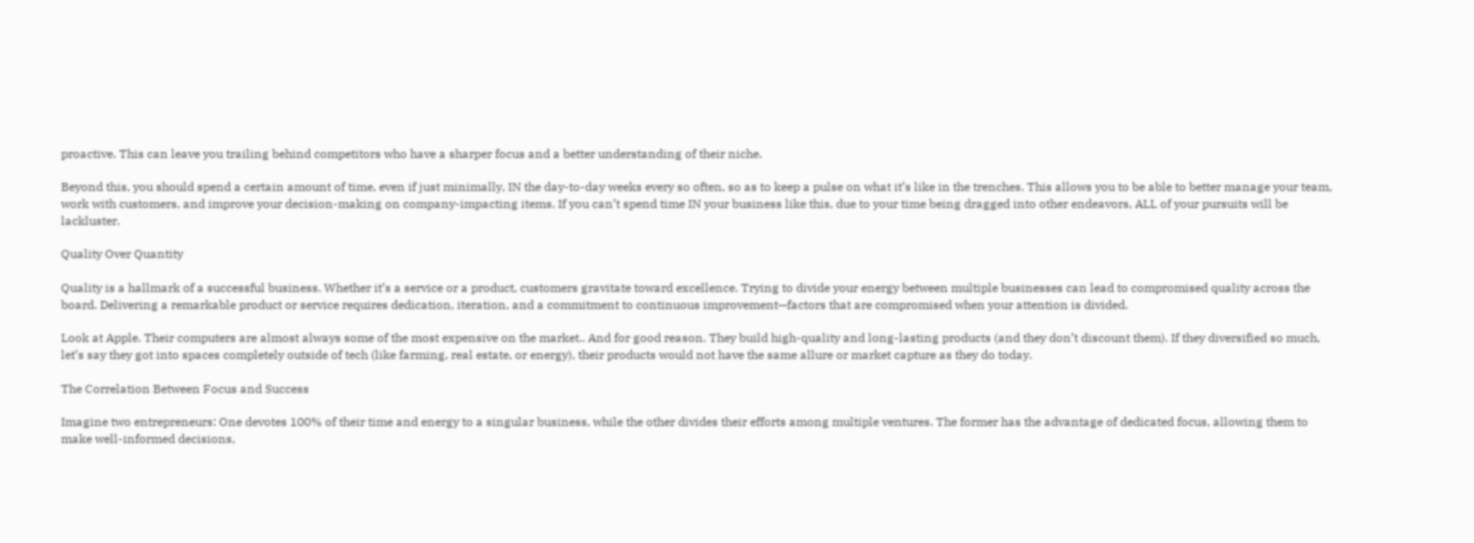proactive. This can leave you trailing behind competitors who have a sharper focus and a better understanding of their niche.

Beyond this, you should spend a certain amount of time, even if just minimally, IN the day-to-day weeks every so often, so as to keep a pulse on what it’s like in the trenches. This allows you to be able to better manage your team, work with customers, and improve your decision-making on company-impacting items. If you can’t spend time IN your business like this, due to your time being dragged into other endeavors, ALL of your pursuits will be lackluster.

Quality Over Quantity

Quality is a hallmark of a successful business. Whether it’s a service or a product, customers gravitate toward excellence. Trying to divide your energy between multiple businesses can lead to compromised quality across the board. Delivering a remarkable product or service requires dedication, iteration, and a commitment to continuous improvement—factors that are compromised when your attention is divided.

Look at Apple. Their computers are almost always some of the most expensive on the market.. And for good reason. They build high-quality and long-lasting products (and they don’t discount them). If they diversified so much, let’s say they got into spaces completely outside of tech (like farming, real estate, or energy), their products would not have the same allure or market capture as they do today.

The Correlation Between Focus and Success

Imagine two entrepreneurs: One devotes 100% of their time and energy to a singular business, while the other divides their efforts among multiple ventures. The former has the advantage of dedicated focus, allowing them to make well-informed decisions,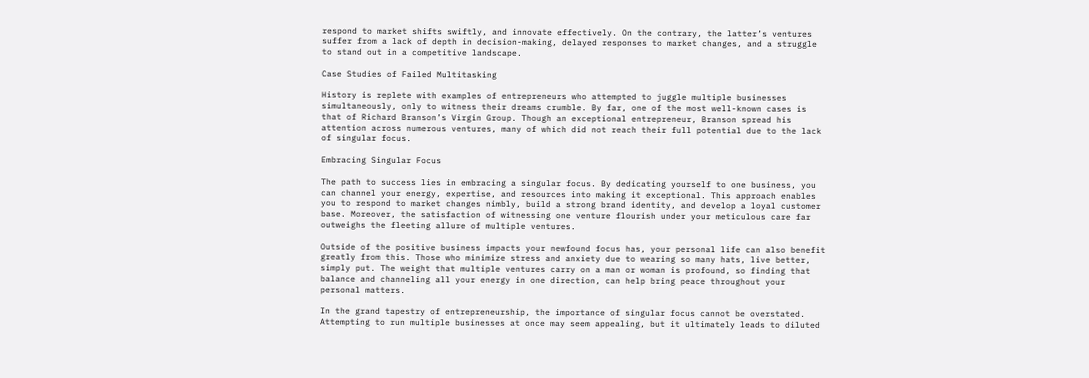respond to market shifts swiftly, and innovate effectively. On the contrary, the latter’s ventures suffer from a lack of depth in decision-making, delayed responses to market changes, and a struggle to stand out in a competitive landscape.

Case Studies of Failed Multitasking

History is replete with examples of entrepreneurs who attempted to juggle multiple businesses simultaneously, only to witness their dreams crumble. By far, one of the most well-known cases is that of Richard Branson’s Virgin Group. Though an exceptional entrepreneur, Branson spread his attention across numerous ventures, many of which did not reach their full potential due to the lack of singular focus.

Embracing Singular Focus

The path to success lies in embracing a singular focus. By dedicating yourself to one business, you can channel your energy, expertise, and resources into making it exceptional. This approach enables you to respond to market changes nimbly, build a strong brand identity, and develop a loyal customer base. Moreover, the satisfaction of witnessing one venture flourish under your meticulous care far outweighs the fleeting allure of multiple ventures.

Outside of the positive business impacts your newfound focus has, your personal life can also benefit greatly from this. Those who minimize stress and anxiety due to wearing so many hats, live better, simply put. The weight that multiple ventures carry on a man or woman is profound, so finding that balance and channeling all your energy in one direction, can help bring peace throughout your personal matters.

In the grand tapestry of entrepreneurship, the importance of singular focus cannot be overstated. Attempting to run multiple businesses at once may seem appealing, but it ultimately leads to diluted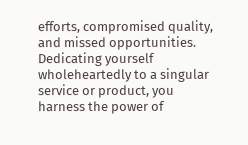efforts, compromised quality, and missed opportunities. Dedicating yourself wholeheartedly to a singular service or product, you harness the power of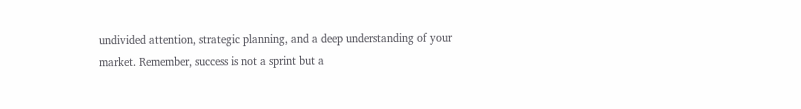undivided attention, strategic planning, and a deep understanding of your market. Remember, success is not a sprint but a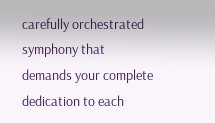carefully orchestrated symphony that demands your complete dedication to each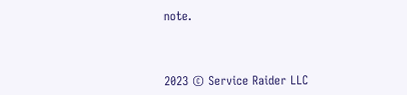note.



2023 © Service Raider LLC